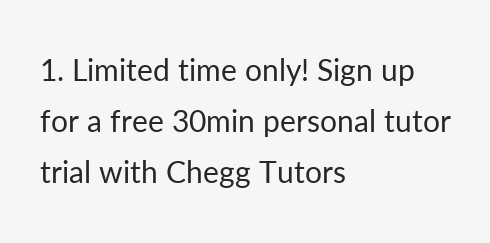1. Limited time only! Sign up for a free 30min personal tutor trial with Chegg Tutors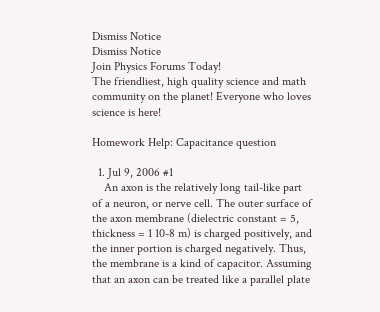Dismiss Notice
Dismiss Notice
Join Physics Forums Today!
The friendliest, high quality science and math community on the planet! Everyone who loves science is here!

Homework Help: Capacitance question

  1. Jul 9, 2006 #1
    An axon is the relatively long tail-like part of a neuron, or nerve cell. The outer surface of the axon membrane (dielectric constant = 5, thickness = 1 10-8 m) is charged positively, and the inner portion is charged negatively. Thus, the membrane is a kind of capacitor. Assuming that an axon can be treated like a parallel plate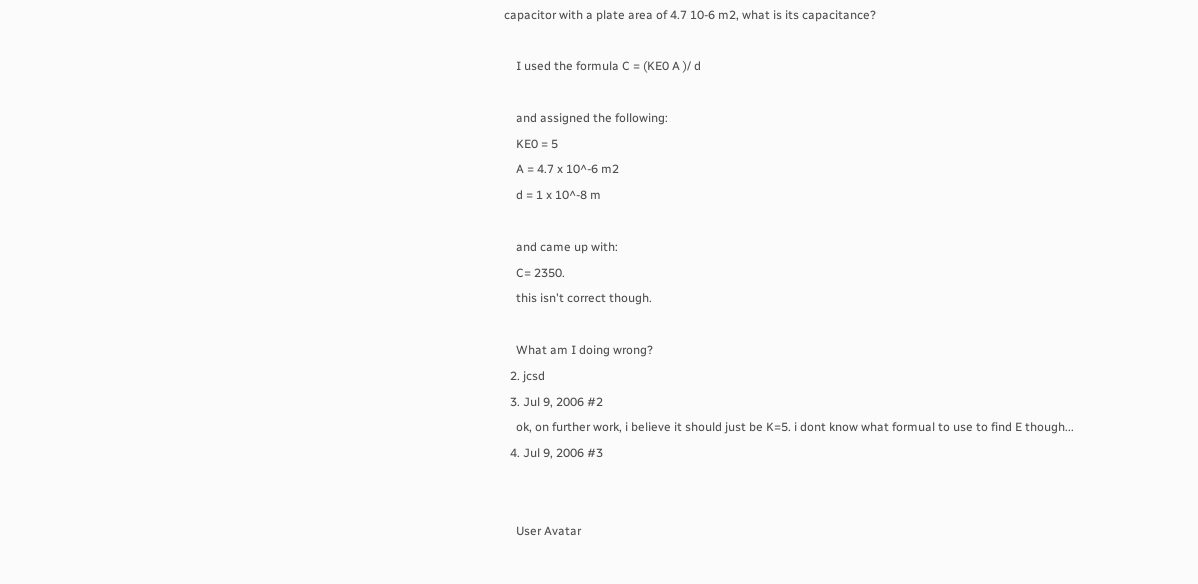capacitor with a plate area of 4.7 10-6 m2, what is its capacitance?

    I used the formula C = (KE0 A )/ d

    and assigned the following:
    KE0 = 5
    A = 4.7 x 10^-6 m2
    d = 1 x 10^-8 m

    and came up with:
    C= 2350.
    this isn't correct though.

    What am I doing wrong?
  2. jcsd
  3. Jul 9, 2006 #2
    ok, on further work, i believe it should just be K=5. i dont know what formual to use to find E though...
  4. Jul 9, 2006 #3


    User Avatar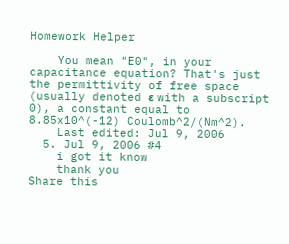Homework Helper

    You mean "E0", in your capacitance equation? That's just the permittivity of free space (usually denoted ε with a subscript 0), a constant equal to 8.85x10^(-12) Coulomb^2/(Nm^2).
    Last edited: Jul 9, 2006
  5. Jul 9, 2006 #4
    i got it know
    thank you
Share this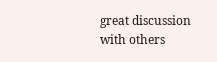great discussion with others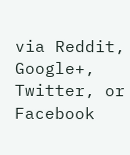via Reddit, Google+, Twitter, or Facebook